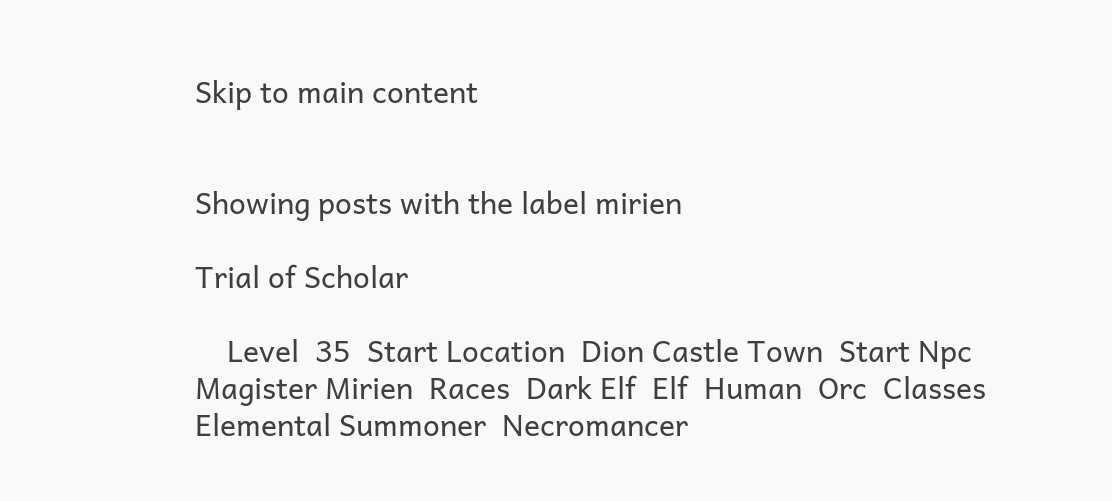Skip to main content


Showing posts with the label mirien

Trial of Scholar

    Level  35  Start Location  Dion Castle Town  Start Npc  Magister Mirien  Races  Dark Elf  Elf  Human  Orc  Classes  Elemental Summoner  Necromancer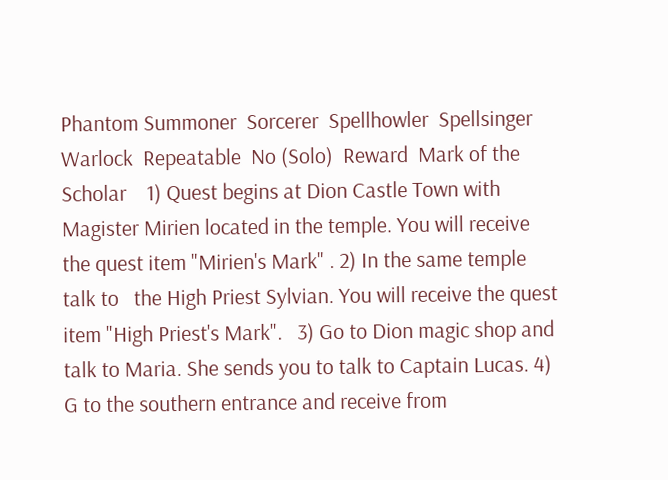Phantom Summoner  Sorcerer  Spellhowler  Spellsinger  Warlock  Repeatable  No (Solo)  Reward  Mark of the Scholar    1) Quest begins at Dion Castle Town with Magister Mirien located in the temple. You will receive the quest item "Mirien's Mark" . 2) In the same temple talk to   the High Priest Sylvian. You will receive the quest item "High Priest's Mark".   3) Go to Dion magic shop and talk to Maria. She sends you to talk to Captain Lucas. 4) G to the southern entrance and receive from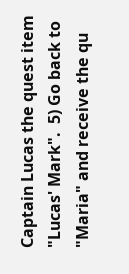Captain Lucas the quest item "Lucas' Mark".  5) Go back to "Maria" and receive the qu